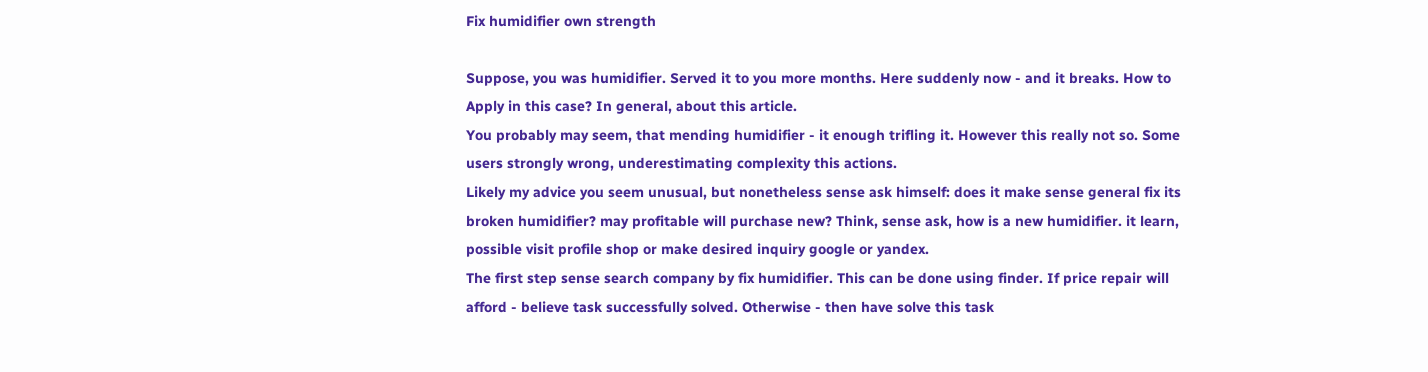Fix humidifier own strength

Suppose, you was humidifier. Served it to you more months. Here suddenly now - and it breaks. How to Apply in this case? In general, about this article.
You probably may seem, that mending humidifier - it enough trifling it. However this really not so. Some users strongly wrong, underestimating complexity this actions.
Likely my advice you seem unusual, but nonetheless sense ask himself: does it make sense general fix its broken humidifier? may profitable will purchase new? Think, sense ask, how is a new humidifier. it learn, possible visit profile shop or make desired inquiry google or yandex.
The first step sense search company by fix humidifier. This can be done using finder. If price repair will afford - believe task successfully solved. Otherwise - then have solve this task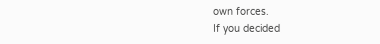own forces.
If you decided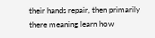their hands repair, then primarily there meaning learn how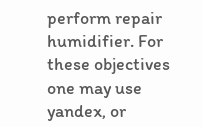perform repair humidifier. For these objectives one may use yandex, or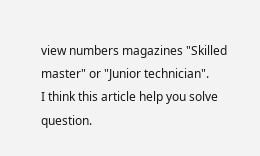view numbers magazines "Skilled master" or "Junior technician".
I think this article help you solve question.